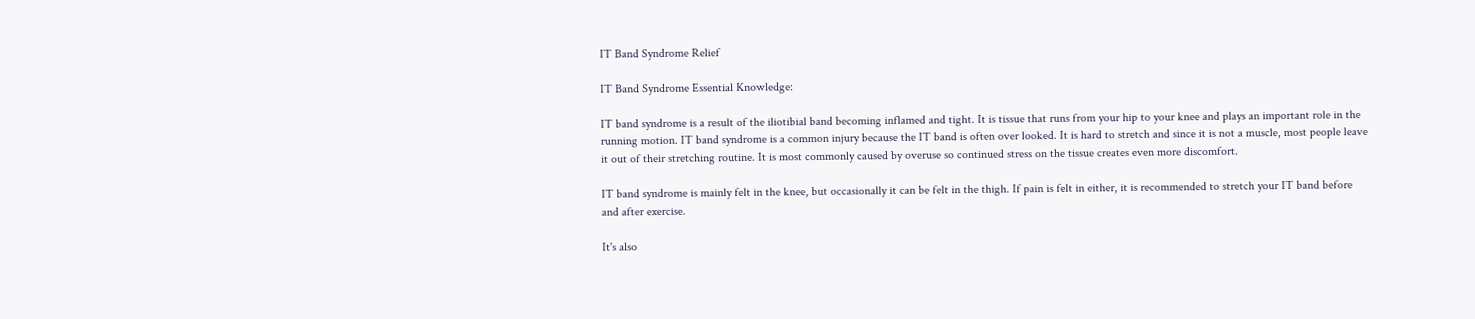IT Band Syndrome Relief

IT Band Syndrome Essential Knowledge:

IT band syndrome is a result of the iliotibial band becoming inflamed and tight. It is tissue that runs from your hip to your knee and plays an important role in the running motion. IT band syndrome is a common injury because the IT band is often over looked. It is hard to stretch and since it is not a muscle, most people leave it out of their stretching routine. It is most commonly caused by overuse so continued stress on the tissue creates even more discomfort.

IT band syndrome is mainly felt in the knee, but occasionally it can be felt in the thigh. If pain is felt in either, it is recommended to stretch your IT band before and after exercise.

It's also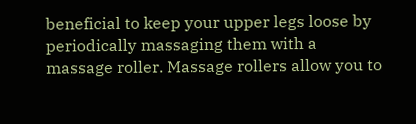beneficial to keep your upper legs loose by periodically massaging them with a massage roller. Massage rollers allow you to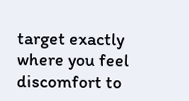target exactly where you feel discomfort to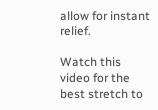allow for instant relief.

Watch this video for the best stretch to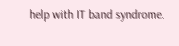help with IT band syndrome.